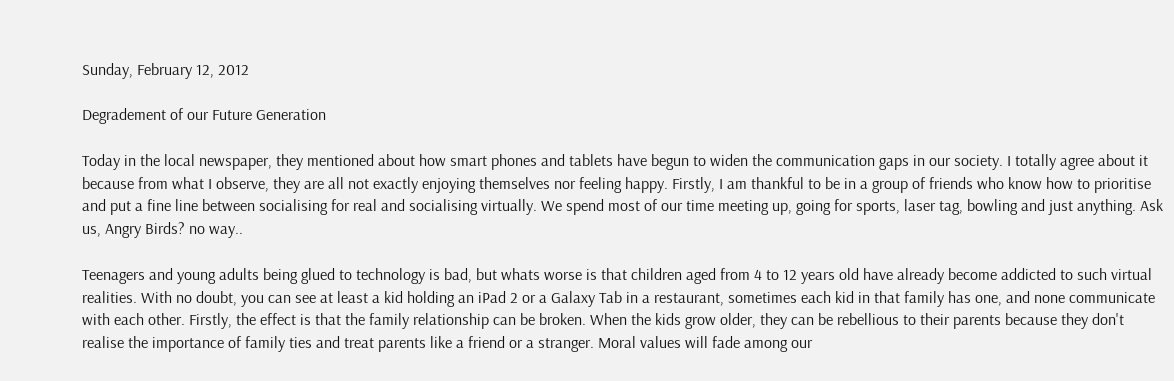Sunday, February 12, 2012

Degradement of our Future Generation

Today in the local newspaper, they mentioned about how smart phones and tablets have begun to widen the communication gaps in our society. I totally agree about it because from what I observe, they are all not exactly enjoying themselves nor feeling happy. Firstly, I am thankful to be in a group of friends who know how to prioritise and put a fine line between socialising for real and socialising virtually. We spend most of our time meeting up, going for sports, laser tag, bowling and just anything. Ask us, Angry Birds? no way..

Teenagers and young adults being glued to technology is bad, but whats worse is that children aged from 4 to 12 years old have already become addicted to such virtual realities. With no doubt, you can see at least a kid holding an iPad 2 or a Galaxy Tab in a restaurant, sometimes each kid in that family has one, and none communicate with each other. Firstly, the effect is that the family relationship can be broken. When the kids grow older, they can be rebellious to their parents because they don't realise the importance of family ties and treat parents like a friend or a stranger. Moral values will fade among our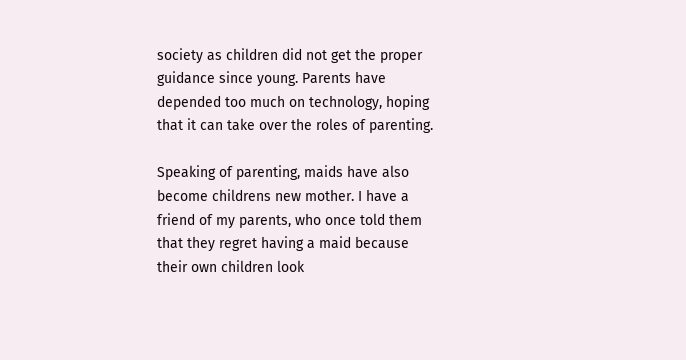society as children did not get the proper guidance since young. Parents have depended too much on technology, hoping that it can take over the roles of parenting.

Speaking of parenting, maids have also become childrens new mother. I have a friend of my parents, who once told them that they regret having a maid because their own children look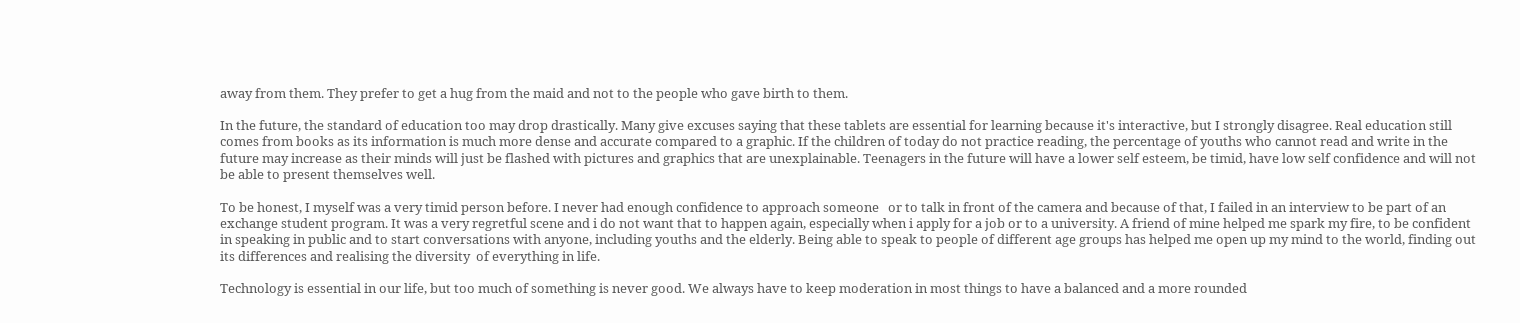away from them. They prefer to get a hug from the maid and not to the people who gave birth to them.

In the future, the standard of education too may drop drastically. Many give excuses saying that these tablets are essential for learning because it's interactive, but I strongly disagree. Real education still comes from books as its information is much more dense and accurate compared to a graphic. If the children of today do not practice reading, the percentage of youths who cannot read and write in the future may increase as their minds will just be flashed with pictures and graphics that are unexplainable. Teenagers in the future will have a lower self esteem, be timid, have low self confidence and will not be able to present themselves well.

To be honest, I myself was a very timid person before. I never had enough confidence to approach someone   or to talk in front of the camera and because of that, I failed in an interview to be part of an exchange student program. It was a very regretful scene and i do not want that to happen again, especially when i apply for a job or to a university. A friend of mine helped me spark my fire, to be confident in speaking in public and to start conversations with anyone, including youths and the elderly. Being able to speak to people of different age groups has helped me open up my mind to the world, finding out its differences and realising the diversity  of everything in life.

Technology is essential in our life, but too much of something is never good. We always have to keep moderation in most things to have a balanced and a more rounded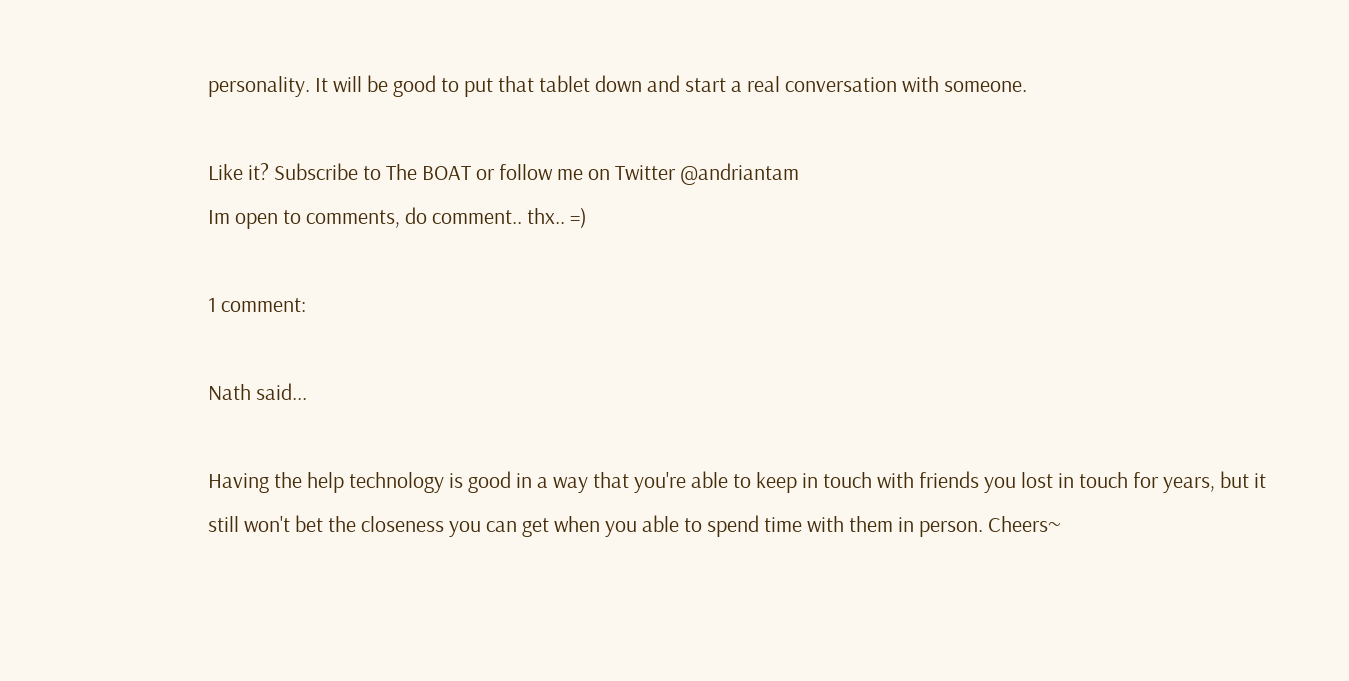personality. It will be good to put that tablet down and start a real conversation with someone.

Like it? Subscribe to The BOAT or follow me on Twitter @andriantam
Im open to comments, do comment.. thx.. =)

1 comment:

Nath said...

Having the help technology is good in a way that you're able to keep in touch with friends you lost in touch for years, but it still won't bet the closeness you can get when you able to spend time with them in person. Cheers~